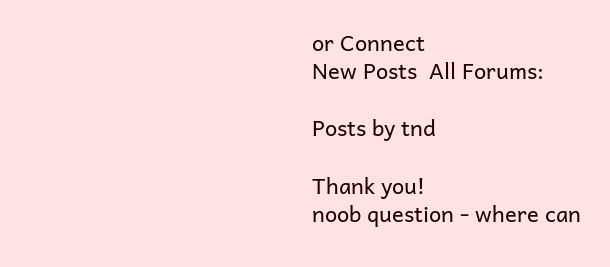or Connect
New Posts  All Forums:

Posts by tnd

Thank you!
noob question - where can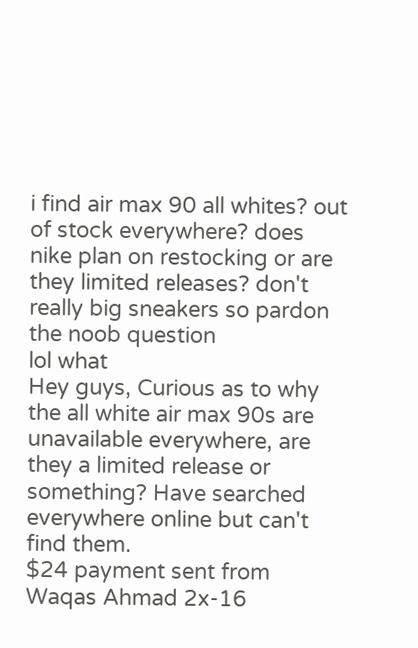i find air max 90 all whites? out of stock everywhere? does nike plan on restocking or are they limited releases? don't really big sneakers so pardon the noob question
lol what
Hey guys, Curious as to why the all white air max 90s are unavailable everywhere, are they a limited release or something? Have searched everywhere online but can't find them.
$24 payment sent from Waqas Ahmad 2x-16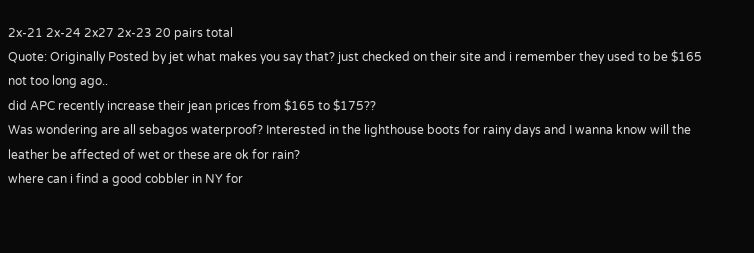2x-21 2x-24 2x27 2x-23 20 pairs total
Quote: Originally Posted by jet what makes you say that? just checked on their site and i remember they used to be $165 not too long ago..
did APC recently increase their jean prices from $165 to $175??
Was wondering are all sebagos waterproof? Interested in the lighthouse boots for rainy days and I wanna know will the leather be affected of wet or these are ok for rain?
where can i find a good cobbler in NY for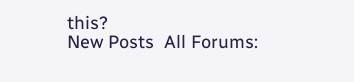this?
New Posts  All Forums: